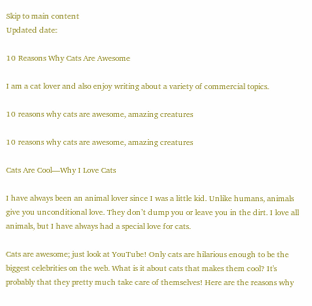Skip to main content
Updated date:

10 Reasons Why Cats Are Awesome

I am a cat lover and also enjoy writing about a variety of commercial topics.

10 reasons why cats are awesome, amazing creatures

10 reasons why cats are awesome, amazing creatures

Cats Are Cool—Why I Love Cats

I have always been an animal lover since I was a little kid. Unlike humans, animals give you unconditional love. They don’t dump you or leave you in the dirt. I love all animals, but I have always had a special love for cats.

Cats are awesome; just look at YouTube! Only cats are hilarious enough to be the biggest celebrities on the web. What is it about cats that makes them cool? It's probably that they pretty much take care of themselves! Here are the reasons why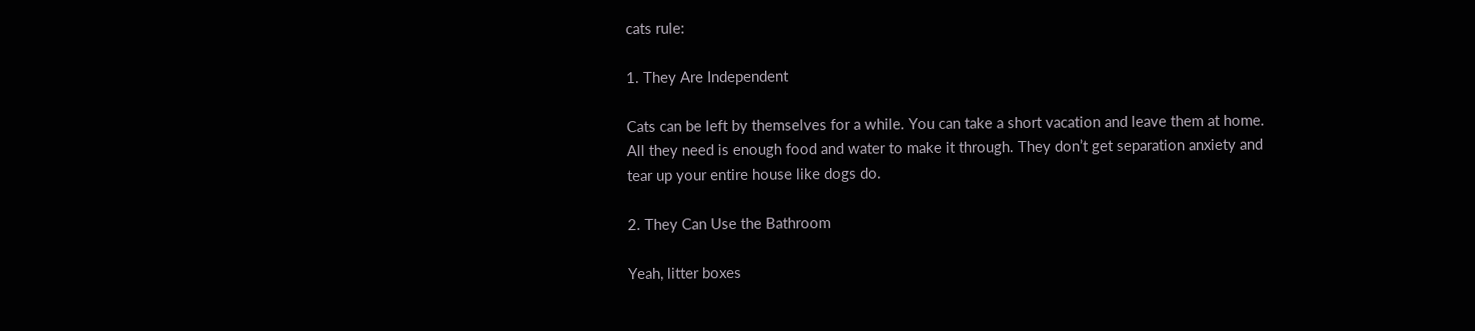cats rule:

1. They Are Independent

Cats can be left by themselves for a while. You can take a short vacation and leave them at home. All they need is enough food and water to make it through. They don’t get separation anxiety and tear up your entire house like dogs do.

2. They Can Use the Bathroom

Yeah, litter boxes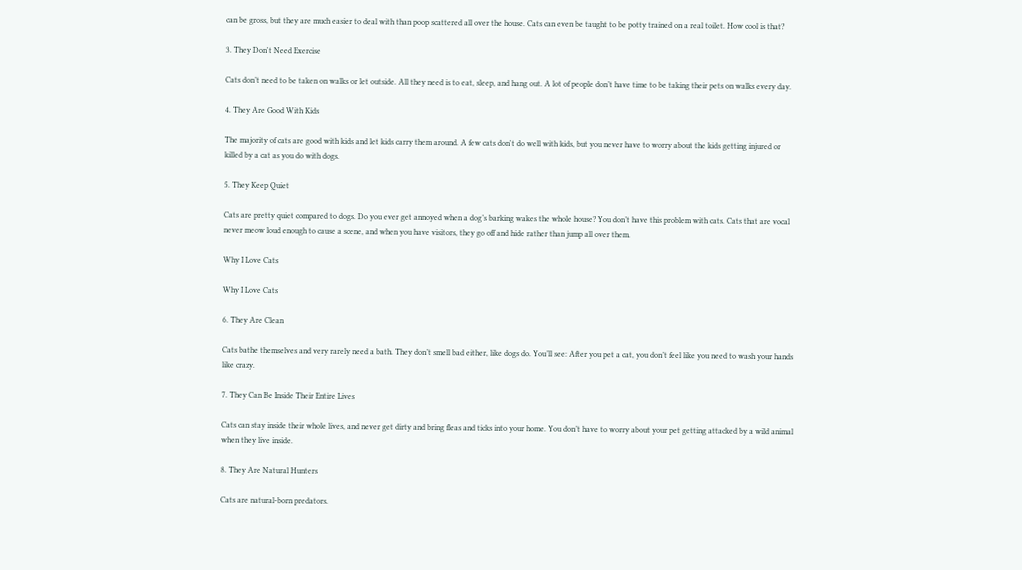can be gross, but they are much easier to deal with than poop scattered all over the house. Cats can even be taught to be potty trained on a real toilet. How cool is that?

3. They Don't Need Exercise

Cats don’t need to be taken on walks or let outside. All they need is to eat, sleep, and hang out. A lot of people don’t have time to be taking their pets on walks every day.

4. They Are Good With Kids

The majority of cats are good with kids and let kids carry them around. A few cats don't do well with kids, but you never have to worry about the kids getting injured or killed by a cat as you do with dogs.

5. They Keep Quiet

Cats are pretty quiet compared to dogs. Do you ever get annoyed when a dog’s barking wakes the whole house? You don’t have this problem with cats. Cats that are vocal never meow loud enough to cause a scene, and when you have visitors, they go off and hide rather than jump all over them.

Why I Love Cats

Why I Love Cats

6. They Are Clean

Cats bathe themselves and very rarely need a bath. They don’t smell bad either, like dogs do. You’ll see: After you pet a cat, you don’t feel like you need to wash your hands like crazy.

7. They Can Be Inside Their Entire Lives

Cats can stay inside their whole lives, and never get dirty and bring fleas and ticks into your home. You don’t have to worry about your pet getting attacked by a wild animal when they live inside.

8. They Are Natural Hunters

Cats are natural-born predators.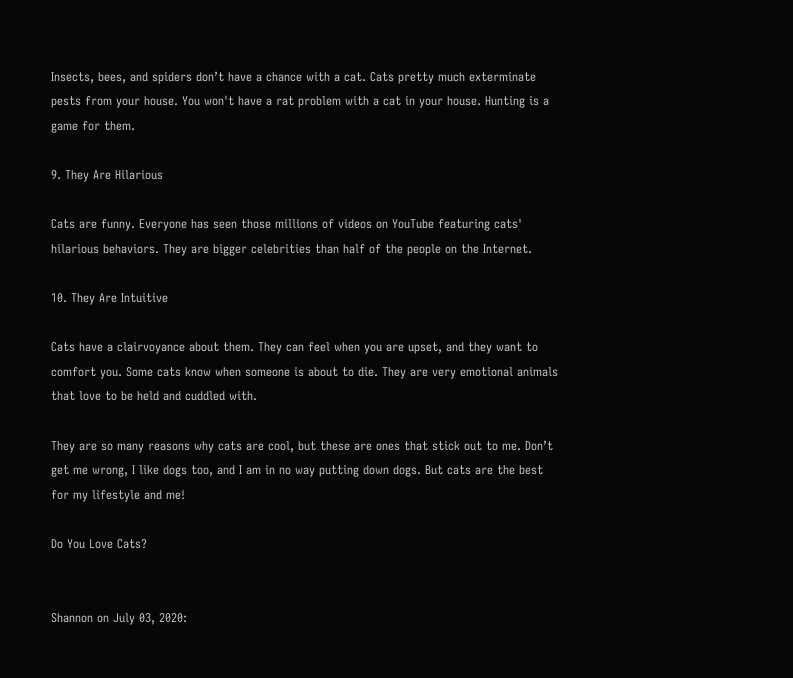Insects, bees, and spiders don’t have a chance with a cat. Cats pretty much exterminate pests from your house. You won't have a rat problem with a cat in your house. Hunting is a game for them.

9. They Are Hilarious

Cats are funny. Everyone has seen those millions of videos on YouTube featuring cats' hilarious behaviors. They are bigger celebrities than half of the people on the Internet.

10. They Are Intuitive

Cats have a clairvoyance about them. They can feel when you are upset, and they want to comfort you. Some cats know when someone is about to die. They are very emotional animals that love to be held and cuddled with.

They are so many reasons why cats are cool, but these are ones that stick out to me. Don’t get me wrong, I like dogs too, and I am in no way putting down dogs. But cats are the best for my lifestyle and me!

Do You Love Cats?


Shannon on July 03, 2020: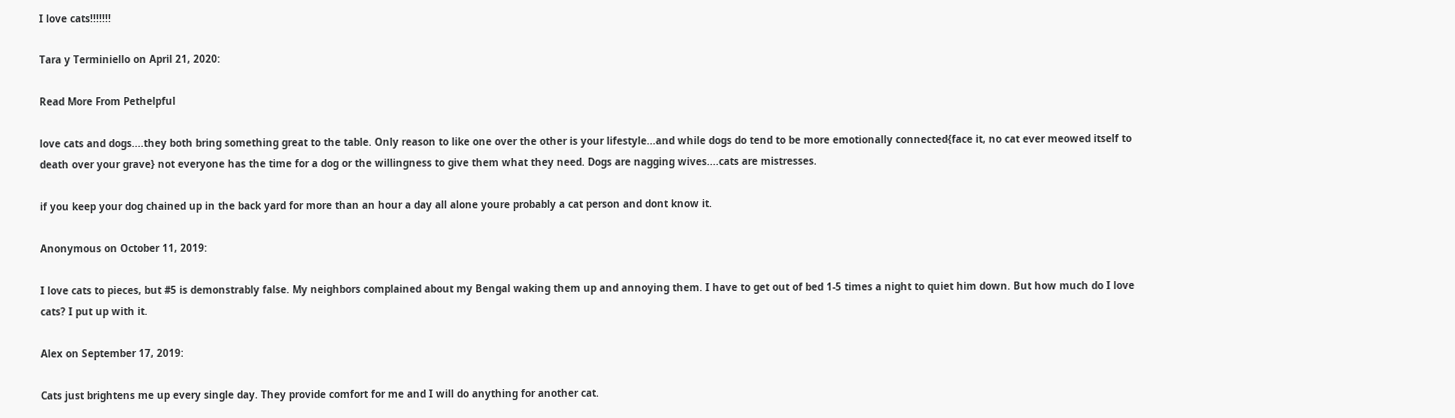I love cats!!!!!!!

Tara y Terminiello on April 21, 2020:

Read More From Pethelpful

love cats and dogs....they both bring something great to the table. Only reason to like one over the other is your lifestyle...and while dogs do tend to be more emotionally connected{face it, no cat ever meowed itself to death over your grave} not everyone has the time for a dog or the willingness to give them what they need. Dogs are nagging wives....cats are mistresses.

if you keep your dog chained up in the back yard for more than an hour a day all alone youre probably a cat person and dont know it.

Anonymous on October 11, 2019:

I love cats to pieces, but #5 is demonstrably false. My neighbors complained about my Bengal waking them up and annoying them. I have to get out of bed 1-5 times a night to quiet him down. But how much do I love cats? I put up with it.

Alex on September 17, 2019:

Cats just brightens me up every single day. They provide comfort for me and I will do anything for another cat.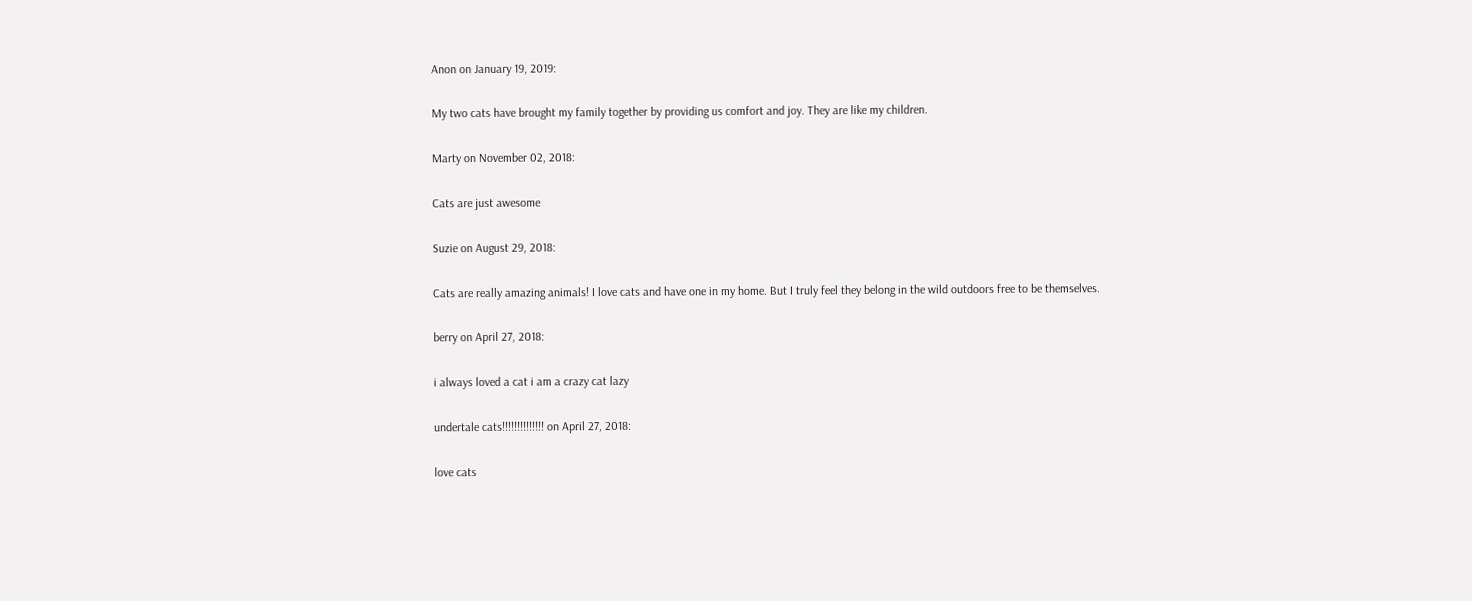Anon on January 19, 2019:

My two cats have brought my family together by providing us comfort and joy. They are like my children.

Marty on November 02, 2018:

Cats are just awesome

Suzie on August 29, 2018:

Cats are really amazing animals! I love cats and have one in my home. But I truly feel they belong in the wild outdoors free to be themselves.

berry on April 27, 2018:

i always loved a cat i am a crazy cat lazy

undertale cats!!!!!!!!!!!!!! on April 27, 2018:

love cats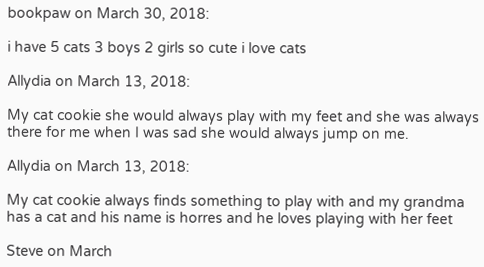bookpaw on March 30, 2018:

i have 5 cats 3 boys 2 girls so cute i love cats

Allydia on March 13, 2018:

My cat cookie she would always play with my feet and she was always there for me when I was sad she would always jump on me.

Allydia on March 13, 2018:

My cat cookie always finds something to play with and my grandma has a cat and his name is horres and he loves playing with her feet

Steve on March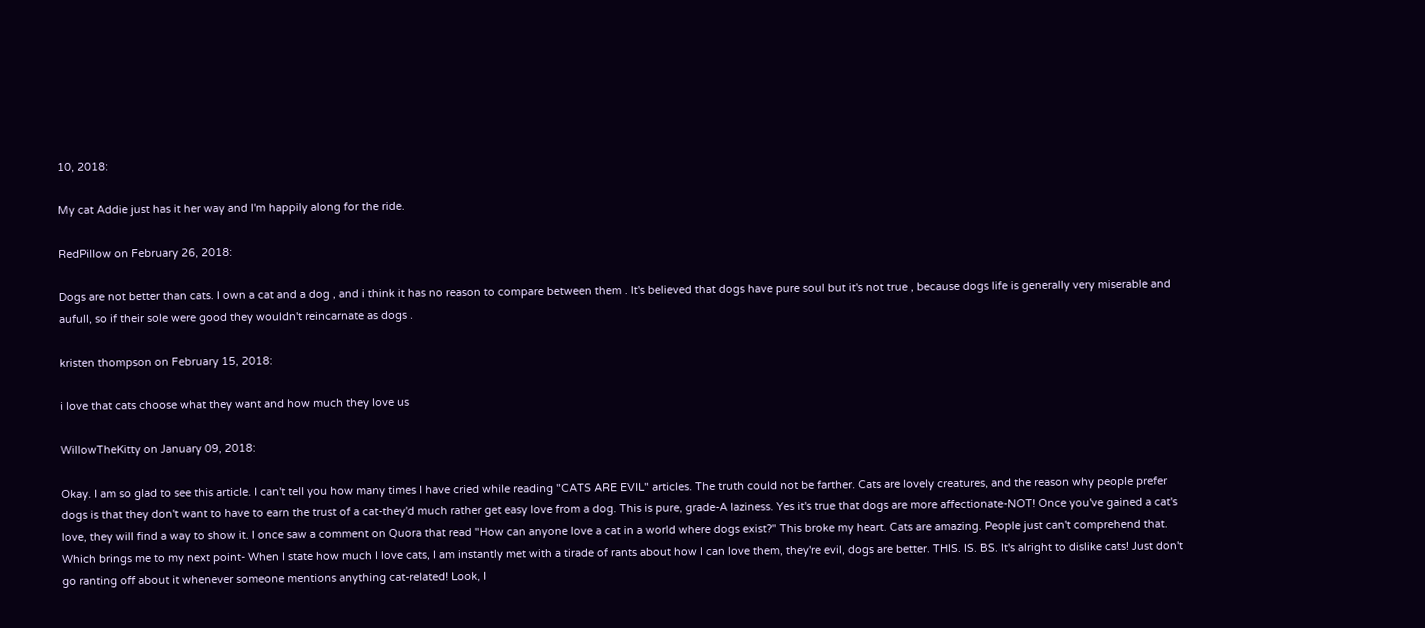10, 2018:

My cat Addie just has it her way and I'm happily along for the ride.

RedPillow on February 26, 2018:

Dogs are not better than cats. I own a cat and a dog , and i think it has no reason to compare between them . It's believed that dogs have pure soul but it's not true , because dogs life is generally very miserable and aufull, so if their sole were good they wouldn't reincarnate as dogs .

kristen thompson on February 15, 2018:

i love that cats choose what they want and how much they love us

WillowTheKitty on January 09, 2018:

Okay. I am so glad to see this article. I can't tell you how many times I have cried while reading "CATS ARE EVIL" articles. The truth could not be farther. Cats are lovely creatures, and the reason why people prefer dogs is that they don't want to have to earn the trust of a cat-they'd much rather get easy love from a dog. This is pure, grade-A laziness. Yes it's true that dogs are more affectionate-NOT! Once you've gained a cat's love, they will find a way to show it. I once saw a comment on Quora that read "How can anyone love a cat in a world where dogs exist?" This broke my heart. Cats are amazing. People just can't comprehend that. Which brings me to my next point- When I state how much I love cats, I am instantly met with a tirade of rants about how I can love them, they're evil, dogs are better. THIS. IS. BS. It's alright to dislike cats! Just don't go ranting off about it whenever someone mentions anything cat-related! Look, I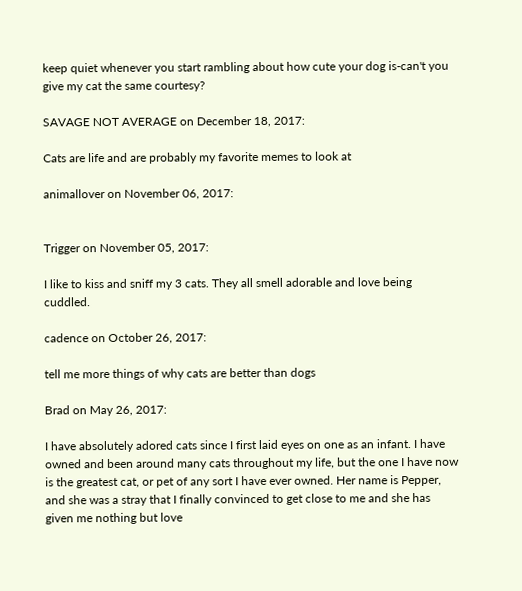keep quiet whenever you start rambling about how cute your dog is-can't you give my cat the same courtesy?

SAVAGE NOT AVERAGE on December 18, 2017:

Cats are life and are probably my favorite memes to look at

animallover on November 06, 2017:


Trigger on November 05, 2017:

I like to kiss and sniff my 3 cats. They all smell adorable and love being cuddled.

cadence on October 26, 2017:

tell me more things of why cats are better than dogs

Brad on May 26, 2017:

I have absolutely adored cats since I first laid eyes on one as an infant. I have owned and been around many cats throughout my life, but the one I have now is the greatest cat, or pet of any sort I have ever owned. Her name is Pepper, and she was a stray that I finally convinced to get close to me and she has given me nothing but love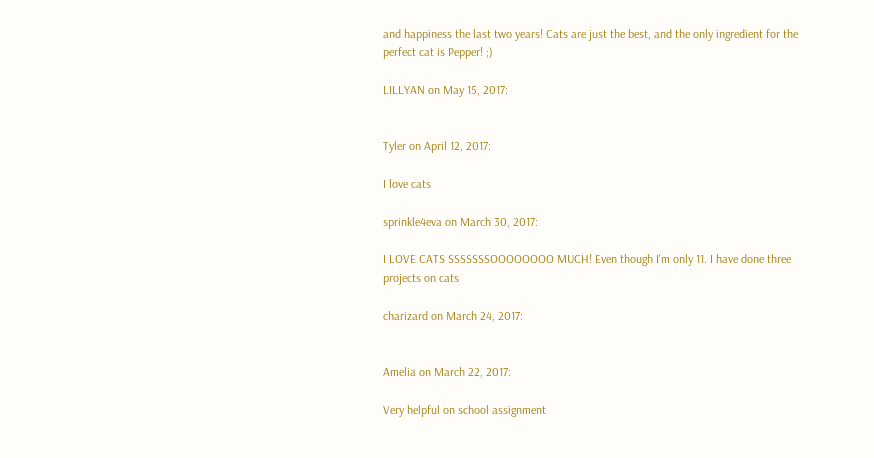and happiness the last two years! Cats are just the best, and the only ingredient for the perfect cat is Pepper! ;)

LILLYAN on May 15, 2017:


Tyler on April 12, 2017:

I love cats

sprinkle4eva on March 30, 2017:

I LOVE CATS SSSSSSSOOOOOOOO MUCH! Even though I'm only 11. I have done three projects on cats

charizard on March 24, 2017:


Amelia on March 22, 2017:

Very helpful on school assignment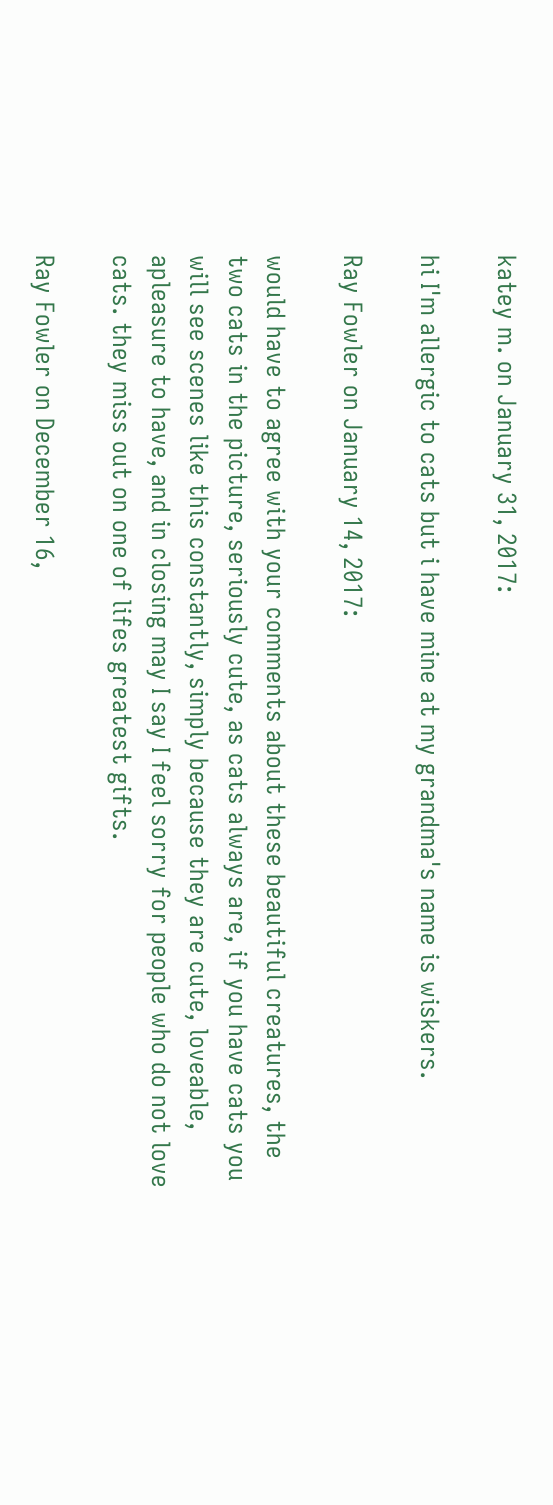katey m. on January 31, 2017:

hi I'm allergic to cats but i have mine at my grandma's name is wiskers.

Ray Fowler on January 14, 2017:

would have to agree with your comments about these beautiful creatures, the two cats in the picture, seriously cute, as cats always are, if you have cats you will see scenes like this constantly, simply because they are cute, loveable, apleasure to have, and in closing may I say I feel sorry for people who do not love cats. they miss out on one of lifes greatest gifts.

Ray Fowler on December 16,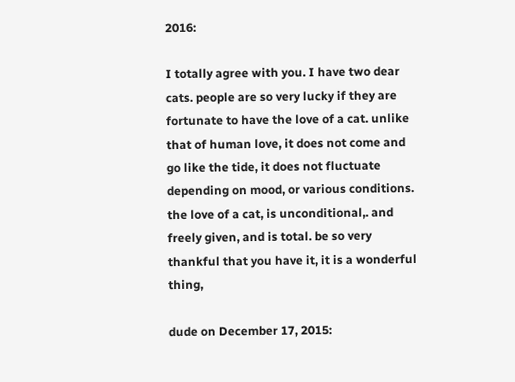2016:

I totally agree with you. I have two dear cats. people are so very lucky if they are fortunate to have the love of a cat. unlike that of human love, it does not come and go like the tide, it does not fluctuate depending on mood, or various conditions. the love of a cat, is unconditional,. and freely given, and is total. be so very thankful that you have it, it is a wonderful thing,

dude on December 17, 2015: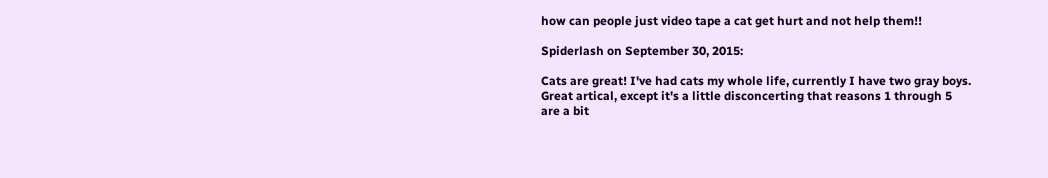how can people just video tape a cat get hurt and not help them!!

Spiderlash on September 30, 2015:

Cats are great! I've had cats my whole life, currently I have two gray boys. Great artical, except it's a little disconcerting that reasons 1 through 5 are a bit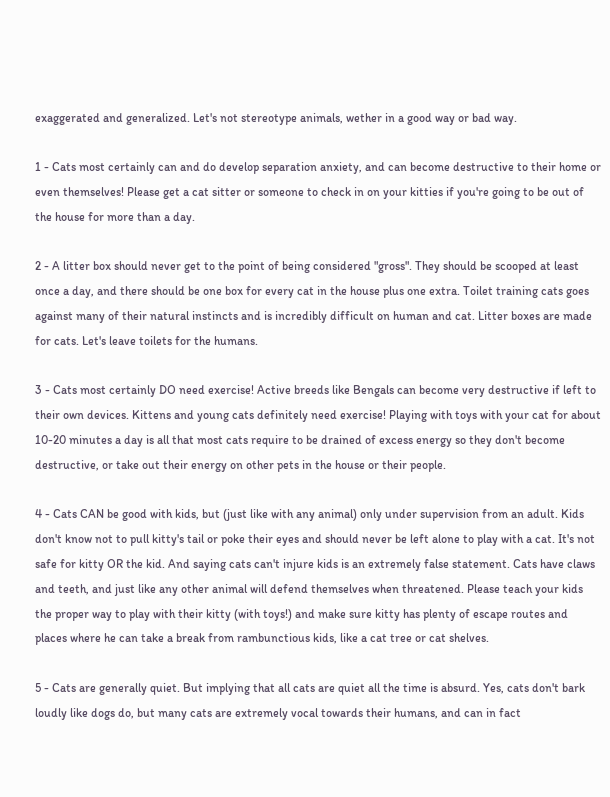exaggerated and generalized. Let's not stereotype animals, wether in a good way or bad way.

1 - Cats most certainly can and do develop separation anxiety, and can become destructive to their home or even themselves! Please get a cat sitter or someone to check in on your kitties if you're going to be out of the house for more than a day.

2 - A litter box should never get to the point of being considered "gross". They should be scooped at least once a day, and there should be one box for every cat in the house plus one extra. Toilet training cats goes against many of their natural instincts and is incredibly difficult on human and cat. Litter boxes are made for cats. Let's leave toilets for the humans.

3 - Cats most certainly DO need exercise! Active breeds like Bengals can become very destructive if left to their own devices. Kittens and young cats definitely need exercise! Playing with toys with your cat for about 10-20 minutes a day is all that most cats require to be drained of excess energy so they don't become destructive, or take out their energy on other pets in the house or their people.

4 - Cats CAN be good with kids, but (just like with any animal) only under supervision from an adult. Kids don't know not to pull kitty's tail or poke their eyes and should never be left alone to play with a cat. It's not safe for kitty OR the kid. And saying cats can't injure kids is an extremely false statement. Cats have claws and teeth, and just like any other animal will defend themselves when threatened. Please teach your kids the proper way to play with their kitty (with toys!) and make sure kitty has plenty of escape routes and places where he can take a break from rambunctious kids, like a cat tree or cat shelves.

5 - Cats are generally quiet. But implying that all cats are quiet all the time is absurd. Yes, cats don't bark loudly like dogs do, but many cats are extremely vocal towards their humans, and can in fact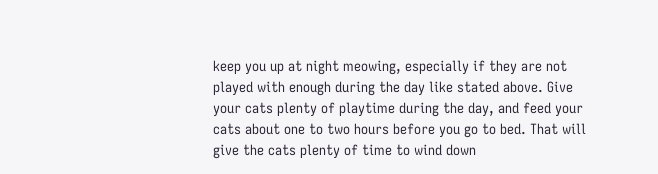keep you up at night meowing, especially if they are not played with enough during the day like stated above. Give your cats plenty of playtime during the day, and feed your cats about one to two hours before you go to bed. That will give the cats plenty of time to wind down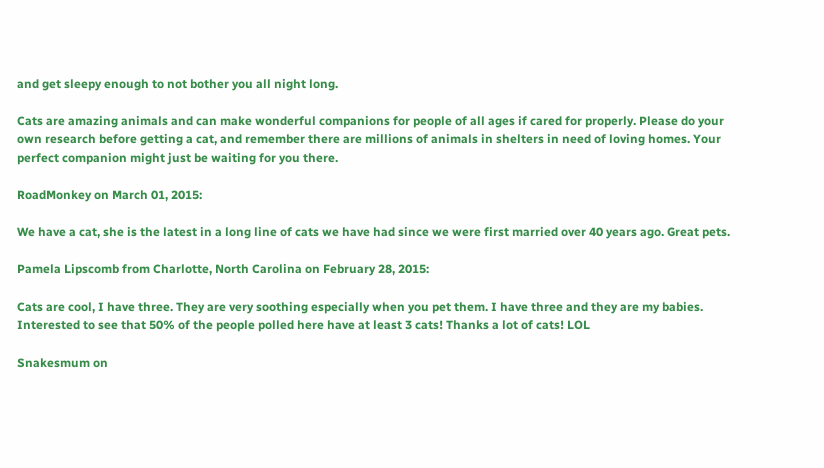and get sleepy enough to not bother you all night long.

Cats are amazing animals and can make wonderful companions for people of all ages if cared for properly. Please do your own research before getting a cat, and remember there are millions of animals in shelters in need of loving homes. Your perfect companion might just be waiting for you there.

RoadMonkey on March 01, 2015:

We have a cat, she is the latest in a long line of cats we have had since we were first married over 40 years ago. Great pets.

Pamela Lipscomb from Charlotte, North Carolina on February 28, 2015:

Cats are cool, I have three. They are very soothing especially when you pet them. I have three and they are my babies. Interested to see that 50% of the people polled here have at least 3 cats! Thanks a lot of cats! LOL

Snakesmum on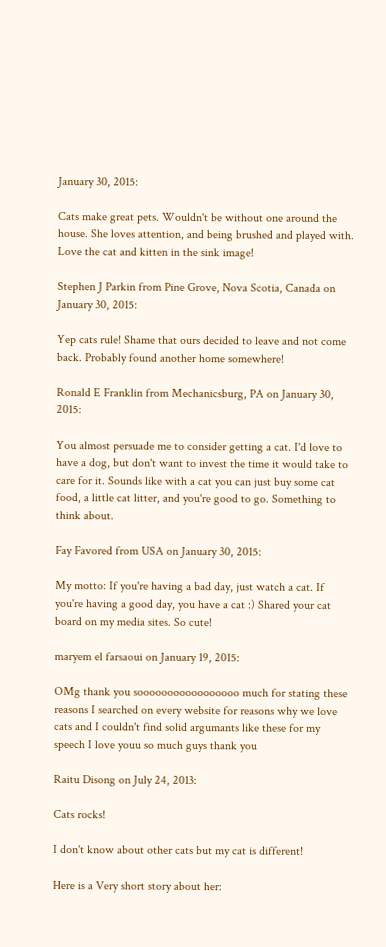January 30, 2015:

Cats make great pets. Wouldn't be without one around the house. She loves attention, and being brushed and played with. Love the cat and kitten in the sink image!

Stephen J Parkin from Pine Grove, Nova Scotia, Canada on January 30, 2015:

Yep cats rule! Shame that ours decided to leave and not come back. Probably found another home somewhere!

Ronald E Franklin from Mechanicsburg, PA on January 30, 2015:

You almost persuade me to consider getting a cat. I'd love to have a dog, but don't want to invest the time it would take to care for it. Sounds like with a cat you can just buy some cat food, a little cat litter, and you're good to go. Something to think about.

Fay Favored from USA on January 30, 2015:

My motto: If you're having a bad day, just watch a cat. If you're having a good day, you have a cat :) Shared your cat board on my media sites. So cute!

maryem el farsaoui on January 19, 2015:

OMg thank you sooooooooooooooooo much for stating these reasons I searched on every website for reasons why we love cats and I couldn't find solid argumants like these for my speech I love youu so much guys thank you

Raitu Disong on July 24, 2013:

Cats rocks!

I don't know about other cats but my cat is different!

Here is a Very short story about her: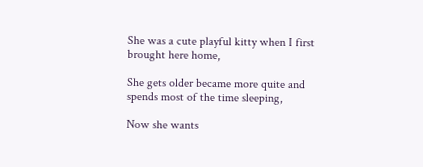She was a cute playful kitty when I first brought here home,

She gets older became more quite and spends most of the time sleeping,

Now she wants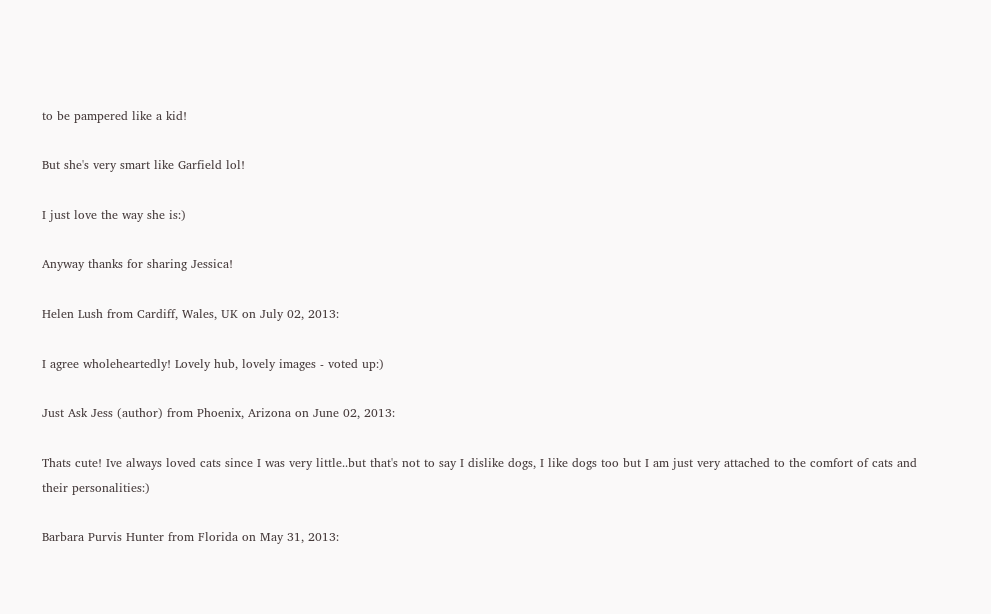to be pampered like a kid!

But she's very smart like Garfield lol!

I just love the way she is:)

Anyway thanks for sharing Jessica!

Helen Lush from Cardiff, Wales, UK on July 02, 2013:

I agree wholeheartedly! Lovely hub, lovely images - voted up:)

Just Ask Jess (author) from Phoenix, Arizona on June 02, 2013:

Thats cute! Ive always loved cats since I was very little..but that's not to say I dislike dogs, I like dogs too but I am just very attached to the comfort of cats and their personalities:)

Barbara Purvis Hunter from Florida on May 31, 2013: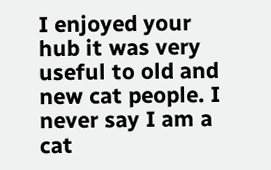I enjoyed your hub it was very useful to old and new cat people. I never say I am a cat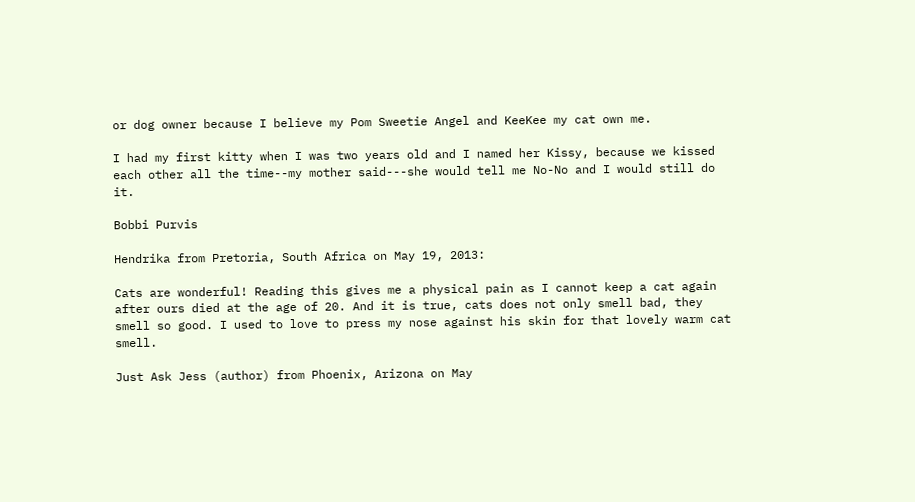or dog owner because I believe my Pom Sweetie Angel and KeeKee my cat own me.

I had my first kitty when I was two years old and I named her Kissy, because we kissed each other all the time--my mother said---she would tell me No-No and I would still do it.

Bobbi Purvis

Hendrika from Pretoria, South Africa on May 19, 2013:

Cats are wonderful! Reading this gives me a physical pain as I cannot keep a cat again after ours died at the age of 20. And it is true, cats does not only smell bad, they smell so good. I used to love to press my nose against his skin for that lovely warm cat smell.

Just Ask Jess (author) from Phoenix, Arizona on May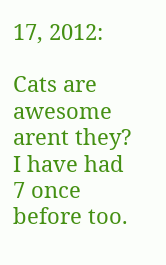17, 2012:

Cats are awesome arent they? I have had 7 once before too.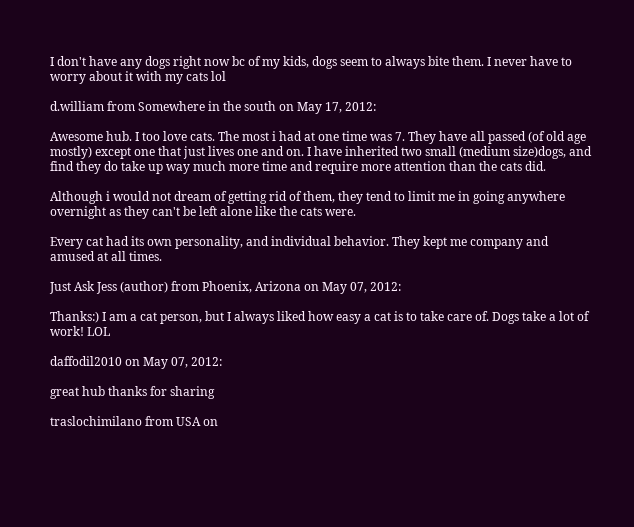I don't have any dogs right now bc of my kids, dogs seem to always bite them. I never have to worry about it with my cats lol

d.william from Somewhere in the south on May 17, 2012:

Awesome hub. I too love cats. The most i had at one time was 7. They have all passed (of old age mostly) except one that just lives one and on. I have inherited two small (medium size)dogs, and find they do take up way much more time and require more attention than the cats did.

Although i would not dream of getting rid of them, they tend to limit me in going anywhere overnight as they can't be left alone like the cats were.

Every cat had its own personality, and individual behavior. They kept me company and amused at all times.

Just Ask Jess (author) from Phoenix, Arizona on May 07, 2012:

Thanks:) I am a cat person, but I always liked how easy a cat is to take care of. Dogs take a lot of work! LOL

daffodil2010 on May 07, 2012:

great hub thanks for sharing

traslochimilano from USA on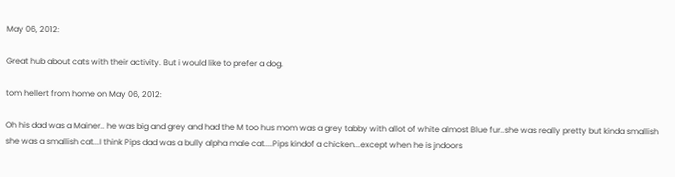May 06, 2012:

Great hub about cats with their activity. But i would like to prefer a dog.

tom hellert from home on May 06, 2012:

Oh his dad was a Mainer.. he was big and grey and had the M too hus mom was a grey tabby with allot of white almost Blue fur..she was really pretty but kinda smallish she was a smallish cat...I think Pips dad was a bully alpha male cat....Pips kindof a chicken...except when he is jndoors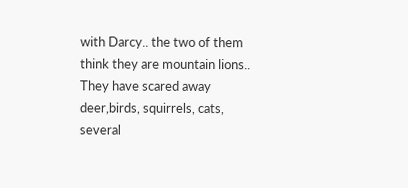with Darcy.. the two of them think they are mountain lions.. They have scared away deer,birds, squirrels, cats, several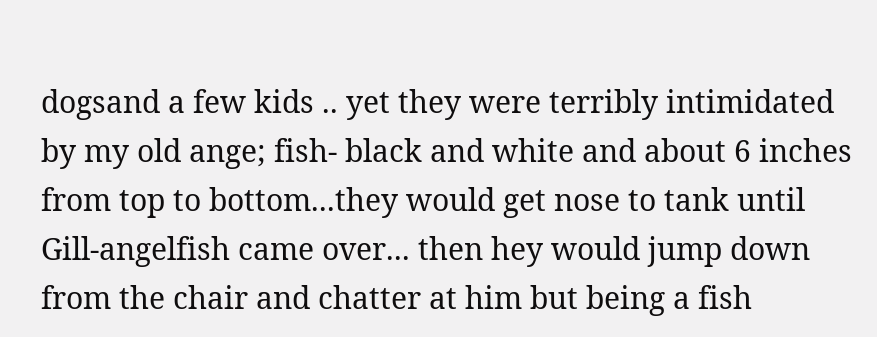dogsand a few kids .. yet they were terribly intimidated by my old ange; fish- black and white and about 6 inches from top to bottom...they would get nose to tank until Gill-angelfish came over... then hey would jump down from the chair and chatter at him but being a fish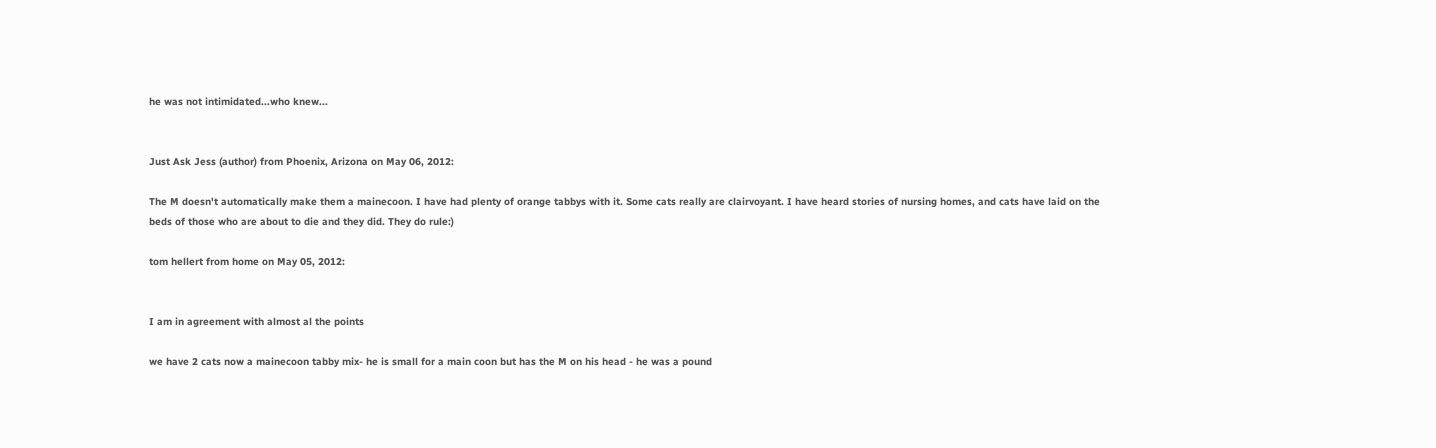he was not intimidated...who knew...


Just Ask Jess (author) from Phoenix, Arizona on May 06, 2012:

The M doesn't automatically make them a mainecoon. I have had plenty of orange tabbys with it. Some cats really are clairvoyant. I have heard stories of nursing homes, and cats have laid on the beds of those who are about to die and they did. They do rule:)

tom hellert from home on May 05, 2012:


I am in agreement with almost al the points

we have 2 cats now a mainecoon tabby mix- he is small for a main coon but has the M on his head - he was a pound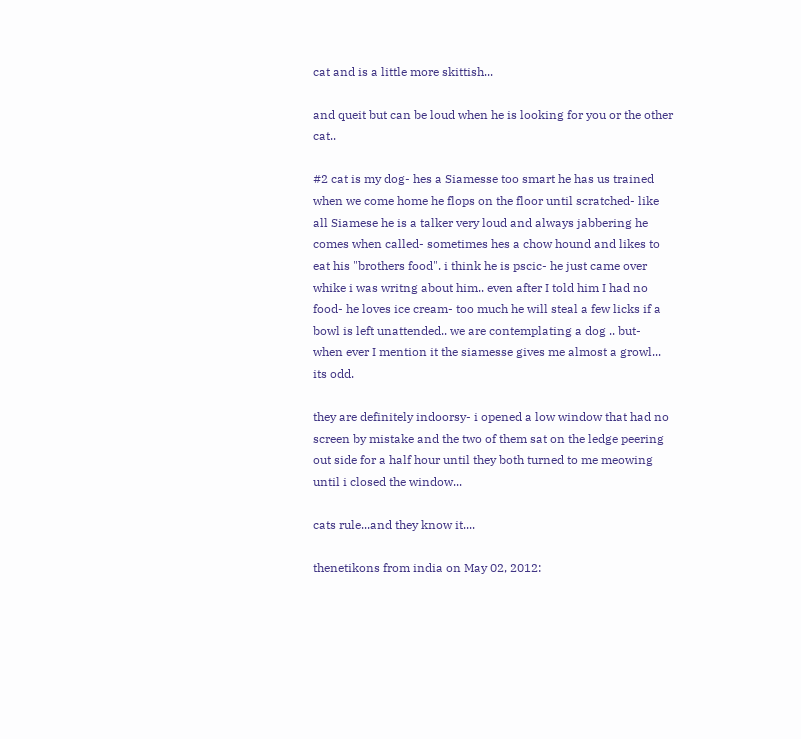cat and is a little more skittish...

and queit but can be loud when he is looking for you or the other cat..

#2 cat is my dog- hes a Siamesse too smart he has us trained when we come home he flops on the floor until scratched- like all Siamese he is a talker very loud and always jabbering he comes when called- sometimes hes a chow hound and likes to eat his "brothers food". i think he is pscic- he just came over whike i was writng about him.. even after I told him I had no food- he loves ice cream- too much he will steal a few licks if a bowl is left unattended.. we are contemplating a dog .. but- when ever I mention it the siamesse gives me almost a growl... its odd.

they are definitely indoorsy- i opened a low window that had no screen by mistake and the two of them sat on the ledge peering out side for a half hour until they both turned to me meowing until i closed the window...

cats rule...and they know it....

thenetikons from india on May 02, 2012: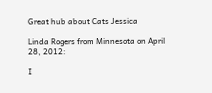Great hub about Cats Jessica

Linda Rogers from Minnesota on April 28, 2012:

I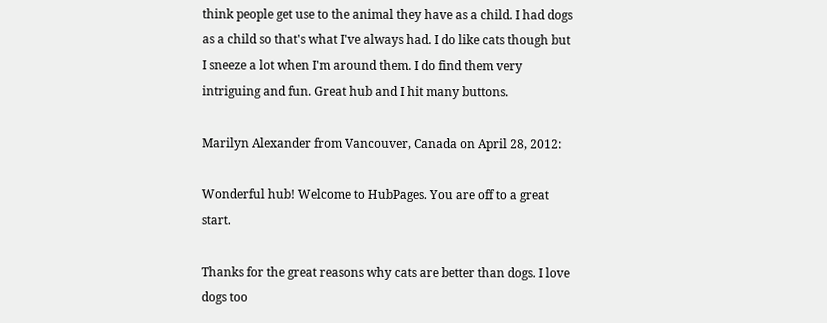think people get use to the animal they have as a child. I had dogs as a child so that's what I've always had. I do like cats though but I sneeze a lot when I'm around them. I do find them very intriguing and fun. Great hub and I hit many buttons.

Marilyn Alexander from Vancouver, Canada on April 28, 2012:

Wonderful hub! Welcome to HubPages. You are off to a great start.

Thanks for the great reasons why cats are better than dogs. I love dogs too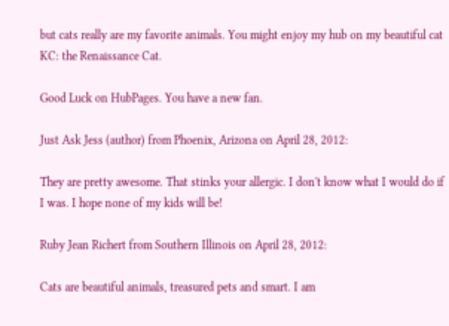but cats really are my favorite animals. You might enjoy my hub on my beautiful cat KC: the Renaissance Cat.

Good Luck on HubPages. You have a new fan.

Just Ask Jess (author) from Phoenix, Arizona on April 28, 2012:

They are pretty awesome. That stinks your allergic. I don't know what I would do if I was. I hope none of my kids will be!

Ruby Jean Richert from Southern Illinois on April 28, 2012:

Cats are beautiful animals, treasured pets and smart. I am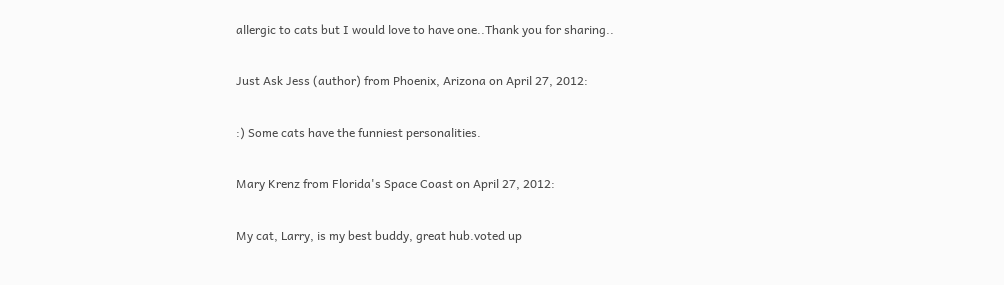allergic to cats but I would love to have one..Thank you for sharing..

Just Ask Jess (author) from Phoenix, Arizona on April 27, 2012:

:) Some cats have the funniest personalities.

Mary Krenz from Florida's Space Coast on April 27, 2012:

My cat, Larry, is my best buddy, great hub.voted up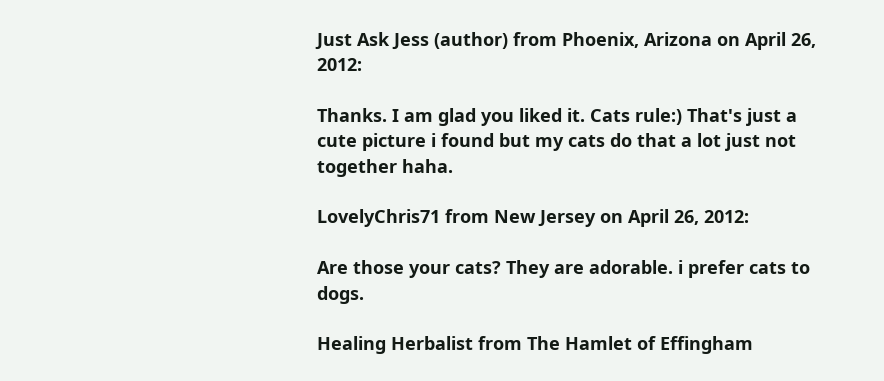Just Ask Jess (author) from Phoenix, Arizona on April 26, 2012:

Thanks. I am glad you liked it. Cats rule:) That's just a cute picture i found but my cats do that a lot just not together haha.

LovelyChris71 from New Jersey on April 26, 2012:

Are those your cats? They are adorable. i prefer cats to dogs.

Healing Herbalist from The Hamlet of Effingham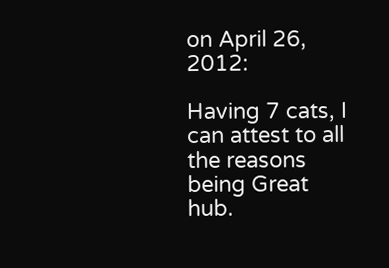on April 26, 2012:

Having 7 cats, I can attest to all the reasons being Great hub.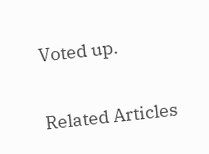Voted up.

Related Articles